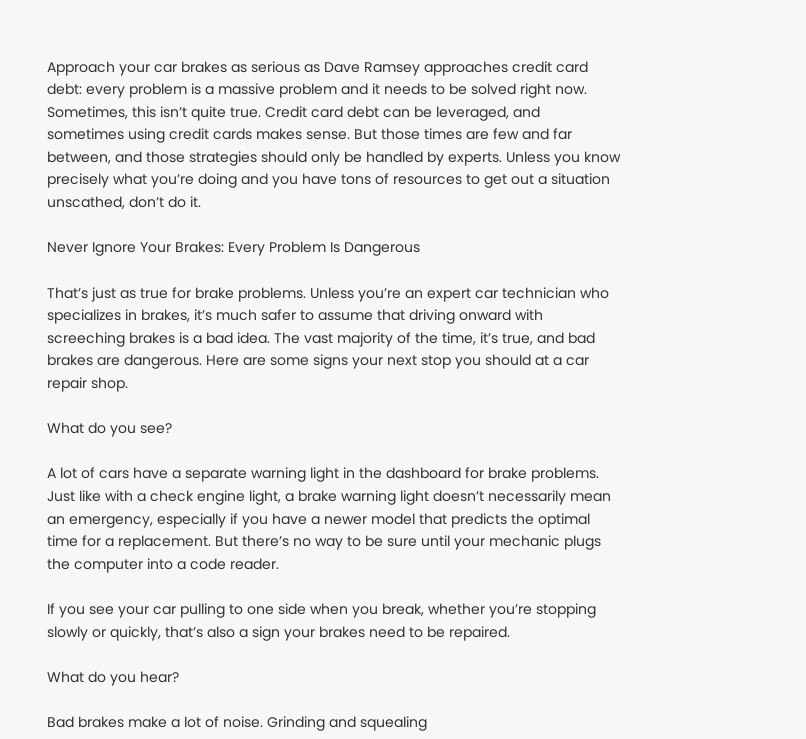Approach your car brakes as serious as Dave Ramsey approaches credit card debt: every problem is a massive problem and it needs to be solved right now. Sometimes, this isn’t quite true. Credit card debt can be leveraged, and sometimes using credit cards makes sense. But those times are few and far between, and those strategies should only be handled by experts. Unless you know precisely what you’re doing and you have tons of resources to get out a situation unscathed, don’t do it.

Never Ignore Your Brakes: Every Problem Is Dangerous

That’s just as true for brake problems. Unless you’re an expert car technician who specializes in brakes, it’s much safer to assume that driving onward with screeching brakes is a bad idea. The vast majority of the time, it’s true, and bad brakes are dangerous. Here are some signs your next stop you should at a car repair shop.

What do you see?

A lot of cars have a separate warning light in the dashboard for brake problems. Just like with a check engine light, a brake warning light doesn’t necessarily mean an emergency, especially if you have a newer model that predicts the optimal time for a replacement. But there’s no way to be sure until your mechanic plugs the computer into a code reader.

If you see your car pulling to one side when you break, whether you’re stopping slowly or quickly, that’s also a sign your brakes need to be repaired.

What do you hear?

Bad brakes make a lot of noise. Grinding and squealing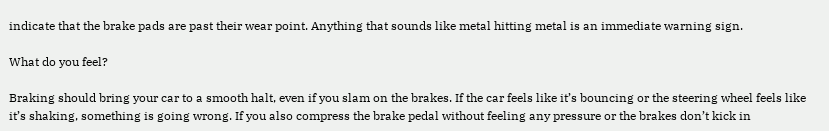indicate that the brake pads are past their wear point. Anything that sounds like metal hitting metal is an immediate warning sign.

What do you feel?

Braking should bring your car to a smooth halt, even if you slam on the brakes. If the car feels like it’s bouncing or the steering wheel feels like it’s shaking, something is going wrong. If you also compress the brake pedal without feeling any pressure or the brakes don’t kick in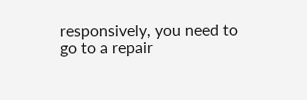responsively, you need to go to a repair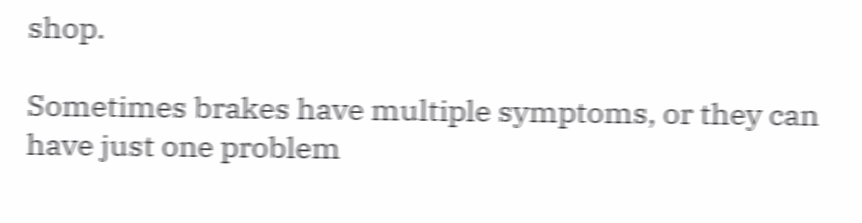shop.

Sometimes brakes have multiple symptoms, or they can have just one problem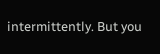intermittently. But you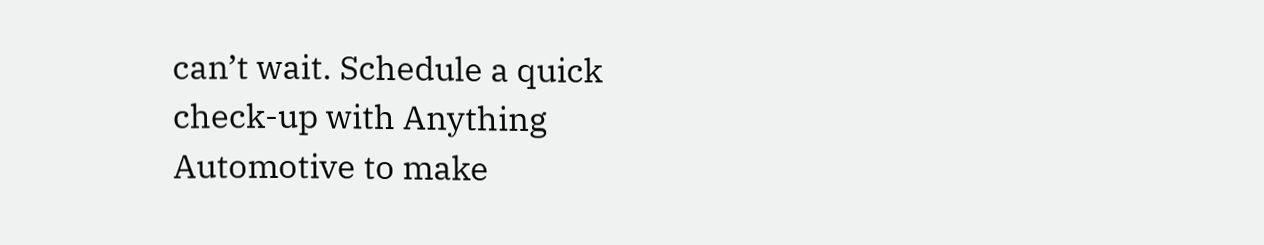can’t wait. Schedule a quick check-up with Anything Automotive to make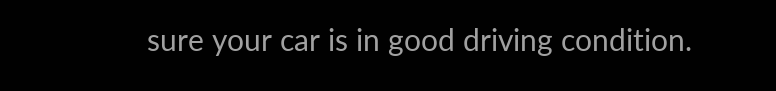sure your car is in good driving condition.